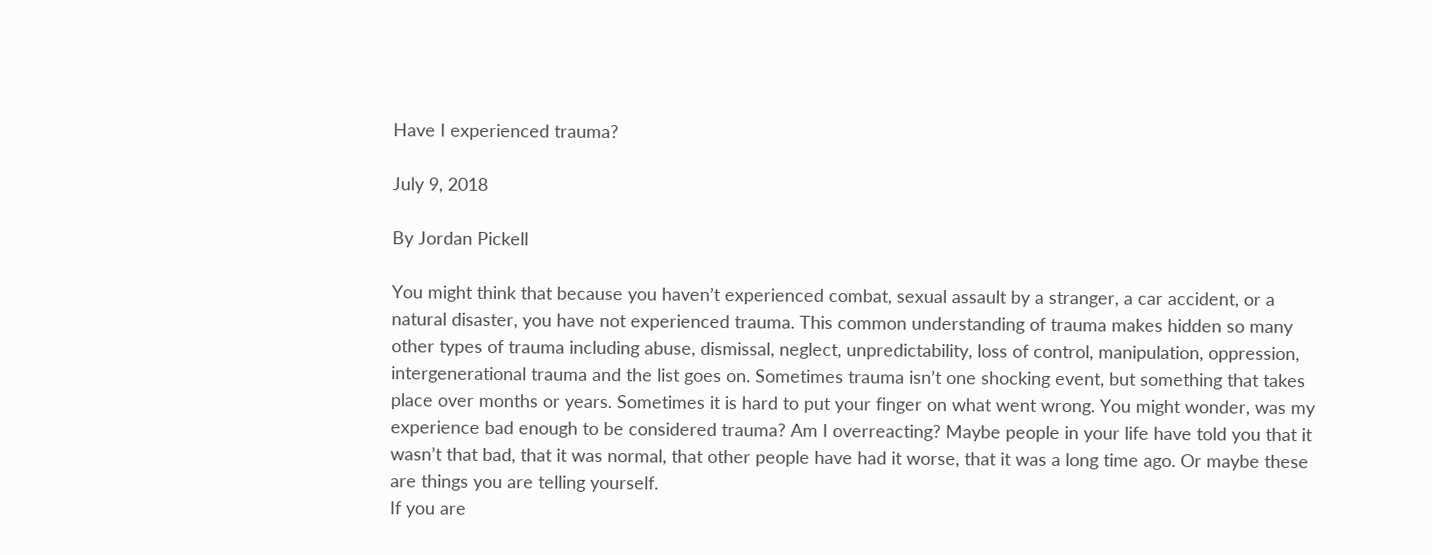Have I experienced trauma?

July 9, 2018

By Jordan Pickell

You might think that because you haven’t experienced combat, sexual assault by a stranger, a car accident, or a natural disaster, you have not experienced trauma. This common understanding of trauma makes hidden so many other types of trauma including abuse, dismissal, neglect, unpredictability, loss of control, manipulation, oppression, intergenerational trauma and the list goes on. Sometimes trauma isn’t one shocking event, but something that takes place over months or years. Sometimes it is hard to put your finger on what went wrong. You might wonder, was my experience bad enough to be considered trauma? Am I overreacting? Maybe people in your life have told you that it wasn’t that bad, that it was normal, that other people have had it worse, that it was a long time ago. Or maybe these are things you are telling yourself.
If you are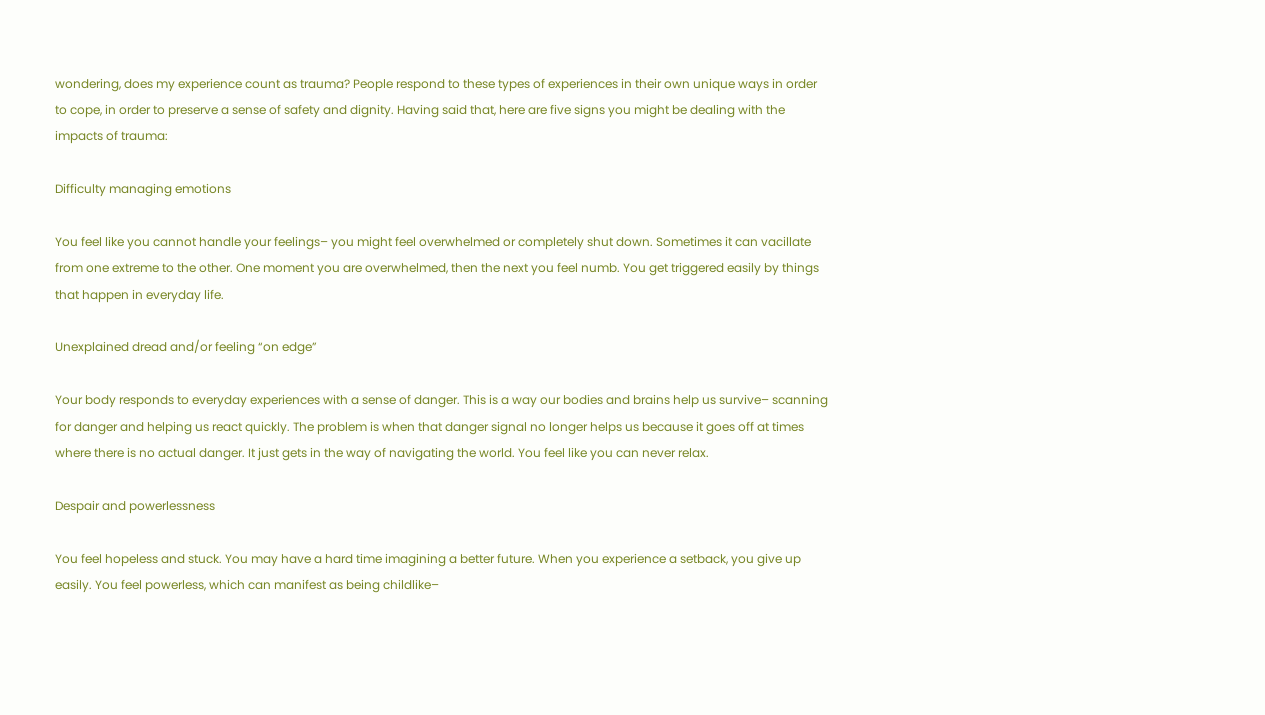wondering, does my experience count as trauma? People respond to these types of experiences in their own unique ways in order to cope, in order to preserve a sense of safety and dignity. Having said that, here are five signs you might be dealing with the impacts of trauma:

Difficulty managing emotions

You feel like you cannot handle your feelings– you might feel overwhelmed or completely shut down. Sometimes it can vacillate from one extreme to the other. One moment you are overwhelmed, then the next you feel numb. You get triggered easily by things that happen in everyday life.

Unexplained dread and/or feeling “on edge”

Your body responds to everyday experiences with a sense of danger. This is a way our bodies and brains help us survive– scanning for danger and helping us react quickly. The problem is when that danger signal no longer helps us because it goes off at times where there is no actual danger. It just gets in the way of navigating the world. You feel like you can never relax.

Despair and powerlessness

You feel hopeless and stuck. You may have a hard time imagining a better future. When you experience a setback, you give up easily. You feel powerless, which can manifest as being childlike–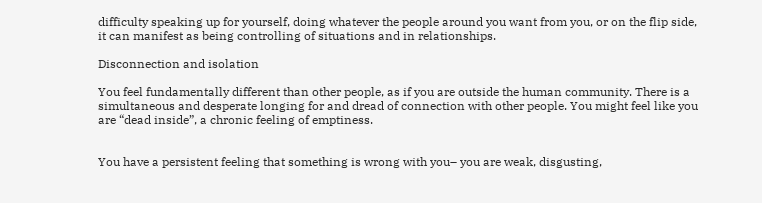difficulty speaking up for yourself, doing whatever the people around you want from you, or on the flip side, it can manifest as being controlling of situations and in relationships.

Disconnection and isolation

You feel fundamentally different than other people, as if you are outside the human community. There is a simultaneous and desperate longing for and dread of connection with other people. You might feel like you are “dead inside”, a chronic feeling of emptiness.


You have a persistent feeling that something is wrong with you– you are weak, disgusting,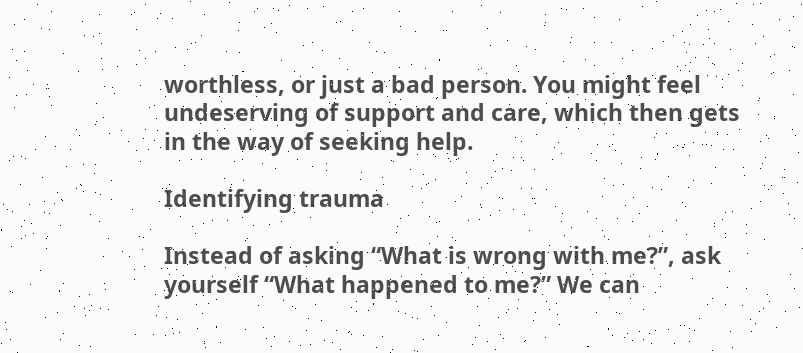worthless, or just a bad person. You might feel undeserving of support and care, which then gets in the way of seeking help.

Identifying trauma

Instead of asking “What is wrong with me?”, ask yourself “What happened to me?” We can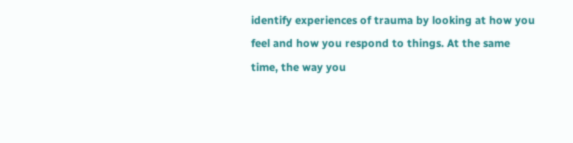identify experiences of trauma by looking at how you feel and how you respond to things. At the same time, the way you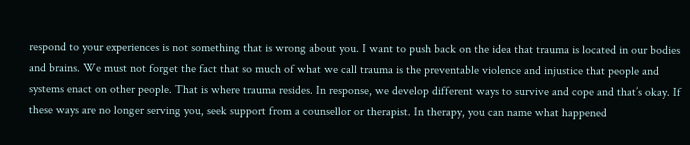respond to your experiences is not something that is wrong about you. I want to push back on the idea that trauma is located in our bodies and brains. We must not forget the fact that so much of what we call trauma is the preventable violence and injustice that people and systems enact on other people. That is where trauma resides. In response, we develop different ways to survive and cope and that’s okay. If these ways are no longer serving you, seek support from a counsellor or therapist. In therapy, you can name what happened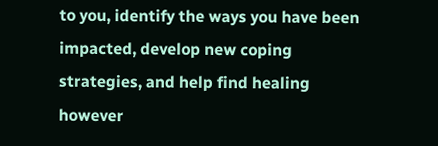to you, identify the ways you have been impacted, develop new coping strategies, and help find healing however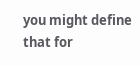you might define that for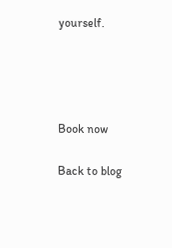yourself.




Book now

Back to blog